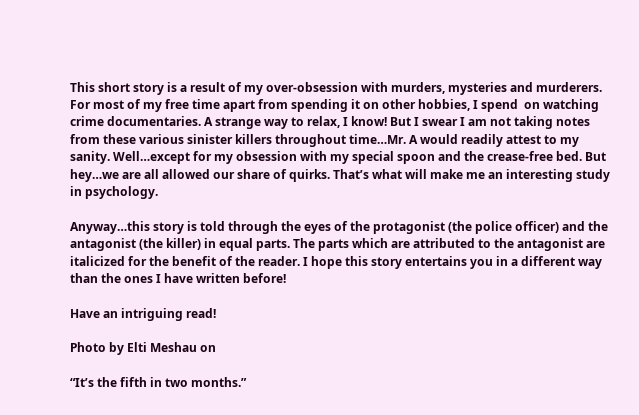This short story is a result of my over-obsession with murders, mysteries and murderers. For most of my free time apart from spending it on other hobbies, I spend  on watching crime documentaries. A strange way to relax, I know! But I swear I am not taking notes from these various sinister killers throughout time…Mr. A would readily attest to my sanity. Well…except for my obsession with my special spoon and the crease-free bed. But hey…we are all allowed our share of quirks. That’s what will make me an interesting study in psychology.

Anyway…this story is told through the eyes of the protagonist (the police officer) and the antagonist (the killer) in equal parts. The parts which are attributed to the antagonist are italicized for the benefit of the reader. I hope this story entertains you in a different way than the ones I have written before!

Have an intriguing read!

Photo by Elti Meshau on

“It’s the fifth in two months.”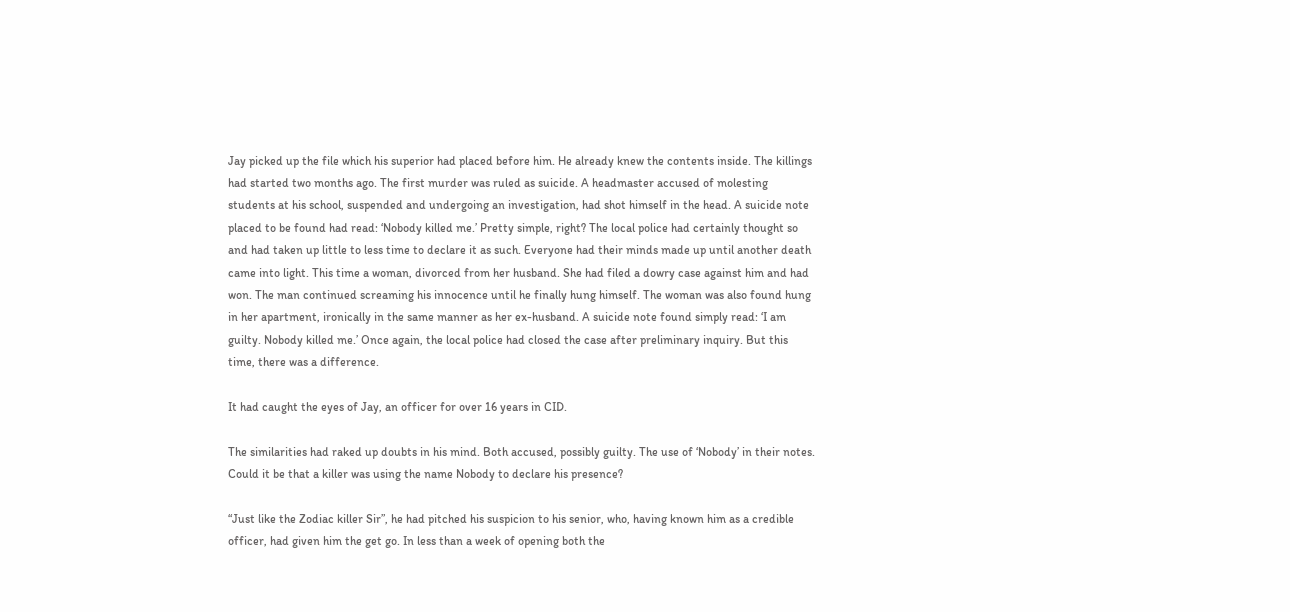Jay picked up the file which his superior had placed before him. He already knew the contents inside. The killings had started two months ago. The first murder was ruled as suicide. A headmaster accused of molesting students at his school, suspended and undergoing an investigation, had shot himself in the head. A suicide note placed to be found had read: ‘Nobody killed me.’ Pretty simple, right? The local police had certainly thought so and had taken up little to less time to declare it as such. Everyone had their minds made up until another death came into light. This time a woman, divorced from her husband. She had filed a dowry case against him and had won. The man continued screaming his innocence until he finally hung himself. The woman was also found hung in her apartment, ironically in the same manner as her ex-husband. A suicide note found simply read: ‘I am guilty. Nobody killed me.’ Once again, the local police had closed the case after preliminary inquiry. But this time, there was a difference.

It had caught the eyes of Jay, an officer for over 16 years in CID.

The similarities had raked up doubts in his mind. Both accused, possibly guilty. The use of ‘Nobody’ in their notes. Could it be that a killer was using the name Nobody to declare his presence?

“Just like the Zodiac killer Sir”, he had pitched his suspicion to his senior, who, having known him as a credible officer, had given him the get go. In less than a week of opening both the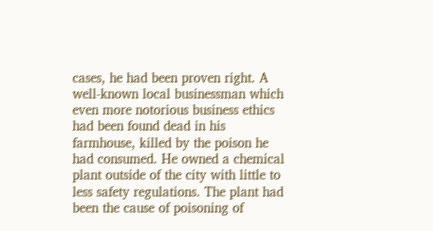cases, he had been proven right. A well-known local businessman which even more notorious business ethics had been found dead in his farmhouse, killed by the poison he had consumed. He owned a chemical plant outside of the city with little to less safety regulations. The plant had been the cause of poisoning of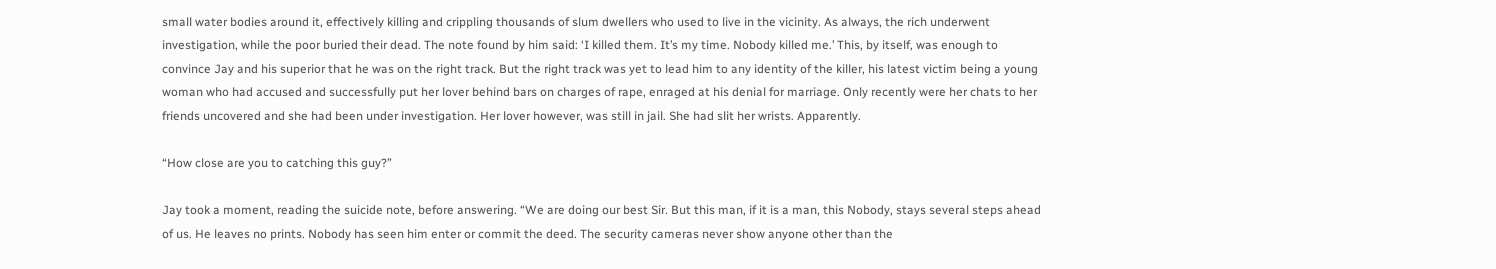small water bodies around it, effectively killing and crippling thousands of slum dwellers who used to live in the vicinity. As always, the rich underwent investigation, while the poor buried their dead. The note found by him said: ‘I killed them. It’s my time. Nobody killed me.’ This, by itself, was enough to convince Jay and his superior that he was on the right track. But the right track was yet to lead him to any identity of the killer, his latest victim being a young woman who had accused and successfully put her lover behind bars on charges of rape, enraged at his denial for marriage. Only recently were her chats to her friends uncovered and she had been under investigation. Her lover however, was still in jail. She had slit her wrists. Apparently.

“How close are you to catching this guy?”

Jay took a moment, reading the suicide note, before answering. “We are doing our best Sir. But this man, if it is a man, this Nobody, stays several steps ahead of us. He leaves no prints. Nobody has seen him enter or commit the deed. The security cameras never show anyone other than the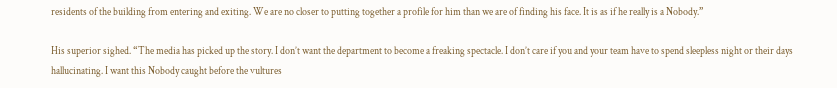residents of the building from entering and exiting. We are no closer to putting together a profile for him than we are of finding his face. It is as if he really is a Nobody.”

His superior sighed. “The media has picked up the story. I don’t want the department to become a freaking spectacle. I don’t care if you and your team have to spend sleepless night or their days hallucinating. I want this Nobody caught before the vultures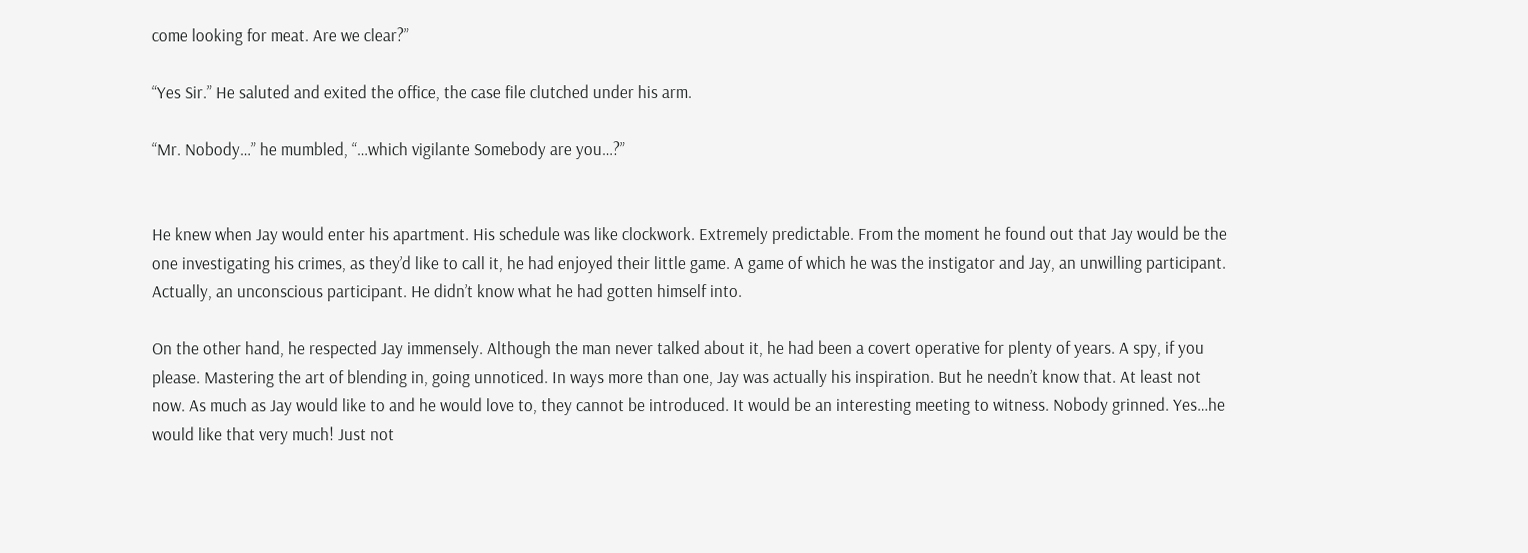come looking for meat. Are we clear?”

“Yes Sir.” He saluted and exited the office, the case file clutched under his arm.

“Mr. Nobody…” he mumbled, “…which vigilante Somebody are you…?”


He knew when Jay would enter his apartment. His schedule was like clockwork. Extremely predictable. From the moment he found out that Jay would be the one investigating his crimes, as they’d like to call it, he had enjoyed their little game. A game of which he was the instigator and Jay, an unwilling participant. Actually, an unconscious participant. He didn’t know what he had gotten himself into.

On the other hand, he respected Jay immensely. Although the man never talked about it, he had been a covert operative for plenty of years. A spy, if you please. Mastering the art of blending in, going unnoticed. In ways more than one, Jay was actually his inspiration. But he needn’t know that. At least not now. As much as Jay would like to and he would love to, they cannot be introduced. It would be an interesting meeting to witness. Nobody grinned. Yes…he would like that very much! Just not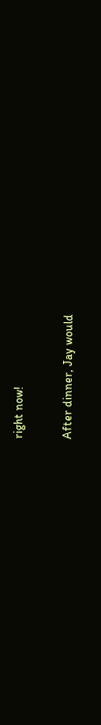right now!

After dinner, Jay would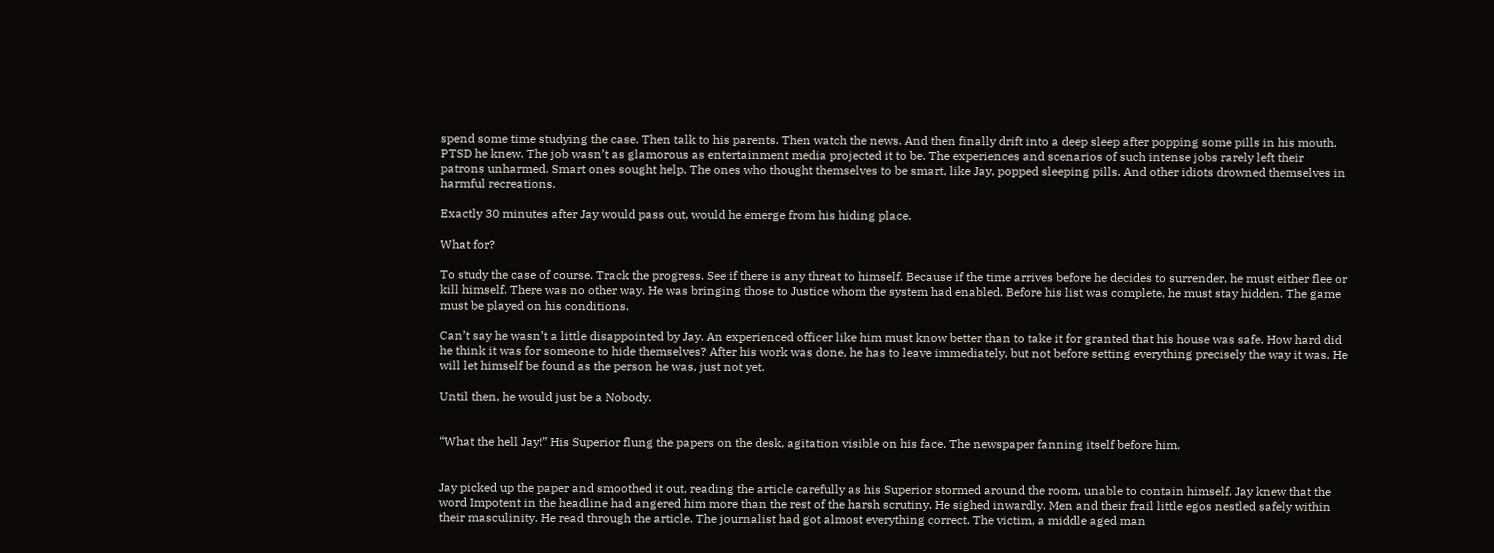spend some time studying the case. Then talk to his parents. Then watch the news. And then finally drift into a deep sleep after popping some pills in his mouth. PTSD he knew. The job wasn’t as glamorous as entertainment media projected it to be. The experiences and scenarios of such intense jobs rarely left their patrons unharmed. Smart ones sought help. The ones who thought themselves to be smart, like Jay, popped sleeping pills. And other idiots drowned themselves in harmful recreations.

Exactly 30 minutes after Jay would pass out, would he emerge from his hiding place.

What for?

To study the case of course. Track the progress. See if there is any threat to himself. Because if the time arrives before he decides to surrender, he must either flee or kill himself. There was no other way. He was bringing those to Justice whom the system had enabled. Before his list was complete, he must stay hidden. The game must be played on his conditions.

Can’t say he wasn’t a little disappointed by Jay. An experienced officer like him must know better than to take it for granted that his house was safe. How hard did he think it was for someone to hide themselves? After his work was done, he has to leave immediately, but not before setting everything precisely the way it was. He will let himself be found as the person he was, just not yet.

Until then, he would just be a Nobody.


“What the hell Jay!” His Superior flung the papers on the desk, agitation visible on his face. The newspaper fanning itself before him.


Jay picked up the paper and smoothed it out, reading the article carefully as his Superior stormed around the room, unable to contain himself. Jay knew that the word Impotent in the headline had angered him more than the rest of the harsh scrutiny. He sighed inwardly. Men and their frail little egos nestled safely within their masculinity. He read through the article. The journalist had got almost everything correct. The victim, a middle aged man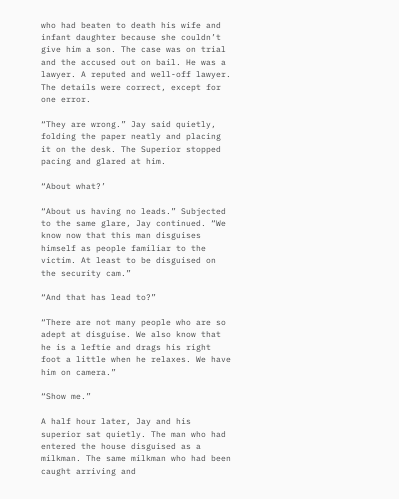who had beaten to death his wife and infant daughter because she couldn’t give him a son. The case was on trial and the accused out on bail. He was a lawyer. A reputed and well-off lawyer. The details were correct, except for one error.

“They are wrong.” Jay said quietly, folding the paper neatly and placing it on the desk. The Superior stopped pacing and glared at him.

“About what?’

“About us having no leads.” Subjected to the same glare, Jay continued. “We know now that this man disguises himself as people familiar to the victim. At least to be disguised on the security cam.”

“And that has lead to?”

“There are not many people who are so adept at disguise. We also know that he is a leftie and drags his right foot a little when he relaxes. We have him on camera.”

“Show me.”

A half hour later, Jay and his superior sat quietly. The man who had entered the house disguised as a milkman. The same milkman who had been caught arriving and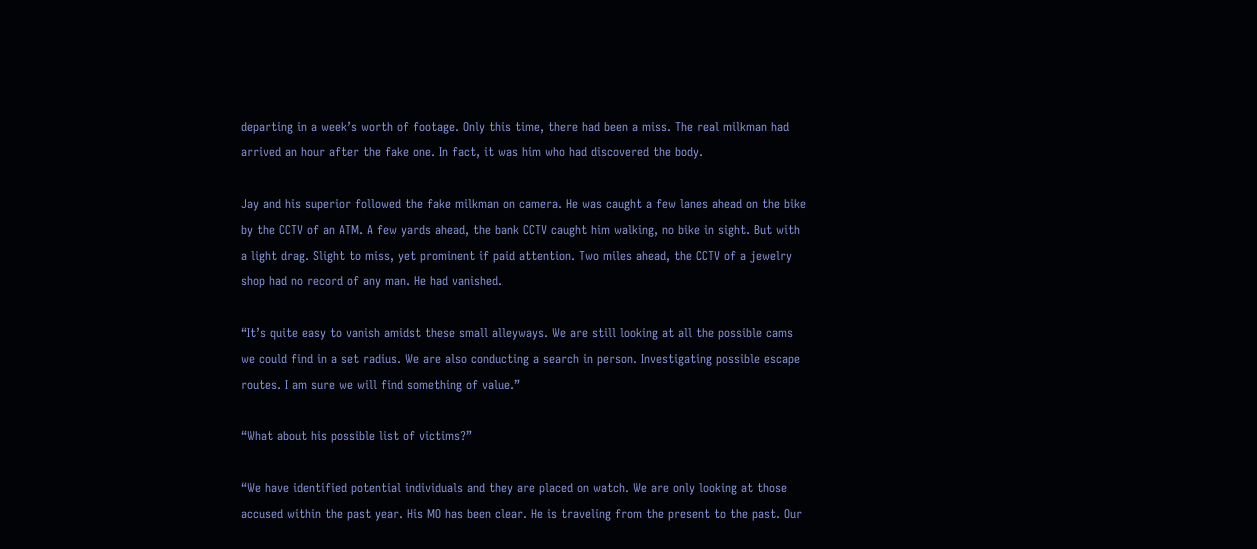departing in a week’s worth of footage. Only this time, there had been a miss. The real milkman had arrived an hour after the fake one. In fact, it was him who had discovered the body.

Jay and his superior followed the fake milkman on camera. He was caught a few lanes ahead on the bike by the CCTV of an ATM. A few yards ahead, the bank CCTV caught him walking, no bike in sight. But with a light drag. Slight to miss, yet prominent if paid attention. Two miles ahead, the CCTV of a jewelry shop had no record of any man. He had vanished.

“It’s quite easy to vanish amidst these small alleyways. We are still looking at all the possible cams we could find in a set radius. We are also conducting a search in person. Investigating possible escape routes. I am sure we will find something of value.”

“What about his possible list of victims?”

“We have identified potential individuals and they are placed on watch. We are only looking at those accused within the past year. His MO has been clear. He is traveling from the present to the past. Our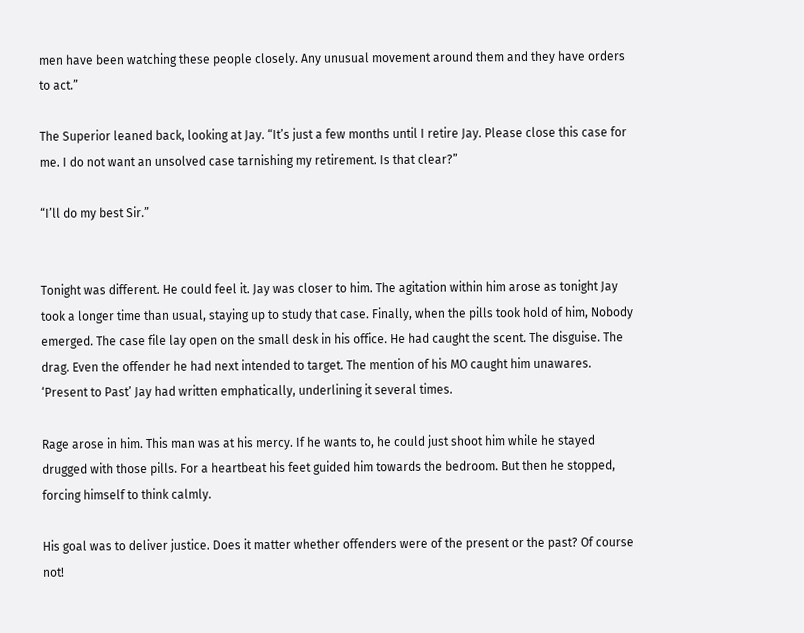men have been watching these people closely. Any unusual movement around them and they have orders to act.”

The Superior leaned back, looking at Jay. “It’s just a few months until I retire Jay. Please close this case for me. I do not want an unsolved case tarnishing my retirement. Is that clear?”

“I’ll do my best Sir.”


Tonight was different. He could feel it. Jay was closer to him. The agitation within him arose as tonight Jay took a longer time than usual, staying up to study that case. Finally, when the pills took hold of him, Nobody emerged. The case file lay open on the small desk in his office. He had caught the scent. The disguise. The drag. Even the offender he had next intended to target. The mention of his MO caught him unawares. ‘Present to Past’ Jay had written emphatically, underlining it several times.

Rage arose in him. This man was at his mercy. If he wants to, he could just shoot him while he stayed drugged with those pills. For a heartbeat his feet guided him towards the bedroom. But then he stopped, forcing himself to think calmly.

His goal was to deliver justice. Does it matter whether offenders were of the present or the past? Of course not!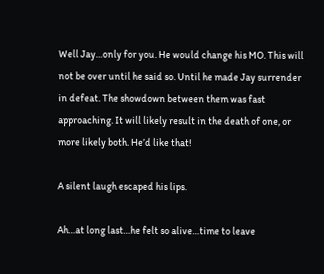Well Jay…only for you. He would change his MO. This will not be over until he said so. Until he made Jay surrender in defeat. The showdown between them was fast approaching. It will likely result in the death of one, or more likely both. He’d like that!

A silent laugh escaped his lips.

Ah…at long last…he felt so alive…time to leave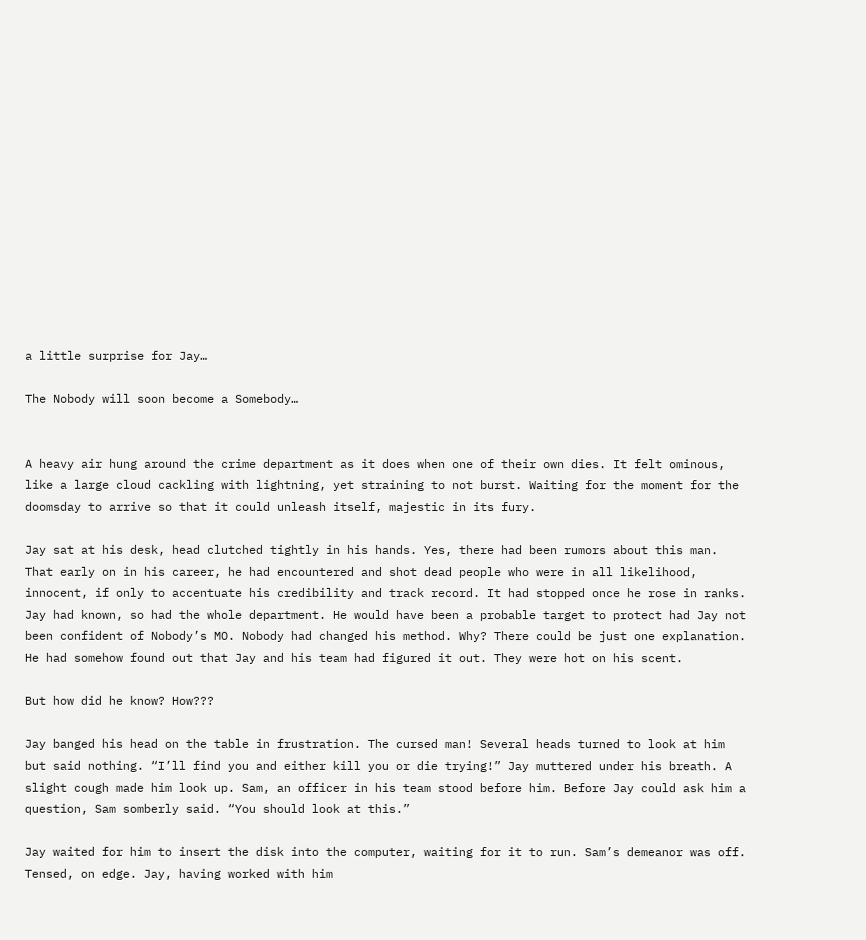a little surprise for Jay…

The Nobody will soon become a Somebody…


A heavy air hung around the crime department as it does when one of their own dies. It felt ominous, like a large cloud cackling with lightning, yet straining to not burst. Waiting for the moment for the doomsday to arrive so that it could unleash itself, majestic in its fury.

Jay sat at his desk, head clutched tightly in his hands. Yes, there had been rumors about this man. That early on in his career, he had encountered and shot dead people who were in all likelihood, innocent, if only to accentuate his credibility and track record. It had stopped once he rose in ranks. Jay had known, so had the whole department. He would have been a probable target to protect had Jay not been confident of Nobody’s MO. Nobody had changed his method. Why? There could be just one explanation. He had somehow found out that Jay and his team had figured it out. They were hot on his scent.

But how did he know? How???

Jay banged his head on the table in frustration. The cursed man! Several heads turned to look at him but said nothing. “I’ll find you and either kill you or die trying!” Jay muttered under his breath. A slight cough made him look up. Sam, an officer in his team stood before him. Before Jay could ask him a question, Sam somberly said. “You should look at this.”

Jay waited for him to insert the disk into the computer, waiting for it to run. Sam’s demeanor was off. Tensed, on edge. Jay, having worked with him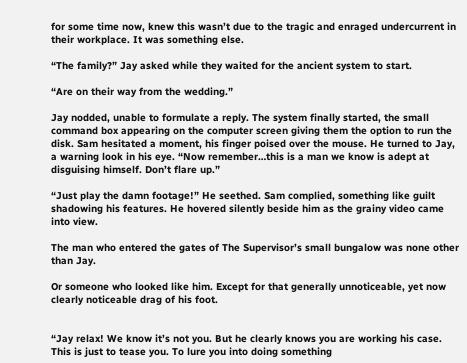for some time now, knew this wasn’t due to the tragic and enraged undercurrent in their workplace. It was something else.

“The family?” Jay asked while they waited for the ancient system to start.

“Are on their way from the wedding.”

Jay nodded, unable to formulate a reply. The system finally started, the small command box appearing on the computer screen giving them the option to run the disk. Sam hesitated a moment, his finger poised over the mouse. He turned to Jay, a warning look in his eye. “Now remember…this is a man we know is adept at disguising himself. Don’t flare up.”

“Just play the damn footage!” He seethed. Sam complied, something like guilt shadowing his features. He hovered silently beside him as the grainy video came into view.

The man who entered the gates of The Supervisor’s small bungalow was none other than Jay.

Or someone who looked like him. Except for that generally unnoticeable, yet now clearly noticeable drag of his foot.


“Jay relax! We know it’s not you. But he clearly knows you are working his case. This is just to tease you. To lure you into doing something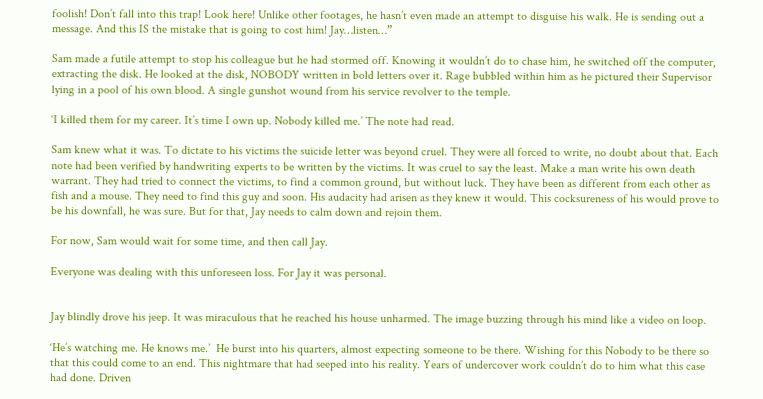foolish! Don’t fall into this trap! Look here! Unlike other footages, he hasn’t even made an attempt to disguise his walk. He is sending out a message. And this IS the mistake that is going to cost him! Jay…listen…”

Sam made a futile attempt to stop his colleague but he had stormed off. Knowing it wouldn’t do to chase him, he switched off the computer, extracting the disk. He looked at the disk, NOBODY written in bold letters over it. Rage bubbled within him as he pictured their Supervisor lying in a pool of his own blood. A single gunshot wound from his service revolver to the temple.

‘I killed them for my career. It’s time I own up. Nobody killed me.’ The note had read.

Sam knew what it was. To dictate to his victims the suicide letter was beyond cruel. They were all forced to write, no doubt about that. Each note had been verified by handwriting experts to be written by the victims. It was cruel to say the least. Make a man write his own death warrant. They had tried to connect the victims, to find a common ground, but without luck. They have been as different from each other as fish and a mouse. They need to find this guy and soon. His audacity had arisen as they knew it would. This cocksureness of his would prove to be his downfall, he was sure. But for that, Jay needs to calm down and rejoin them.

For now, Sam would wait for some time, and then call Jay.

Everyone was dealing with this unforeseen loss. For Jay it was personal.


Jay blindly drove his jeep. It was miraculous that he reached his house unharmed. The image buzzing through his mind like a video on loop.

‘He’s watching me. He knows me.’  He burst into his quarters, almost expecting someone to be there. Wishing for this Nobody to be there so that this could come to an end. This nightmare that had seeped into his reality. Years of undercover work couldn’t do to him what this case had done. Driven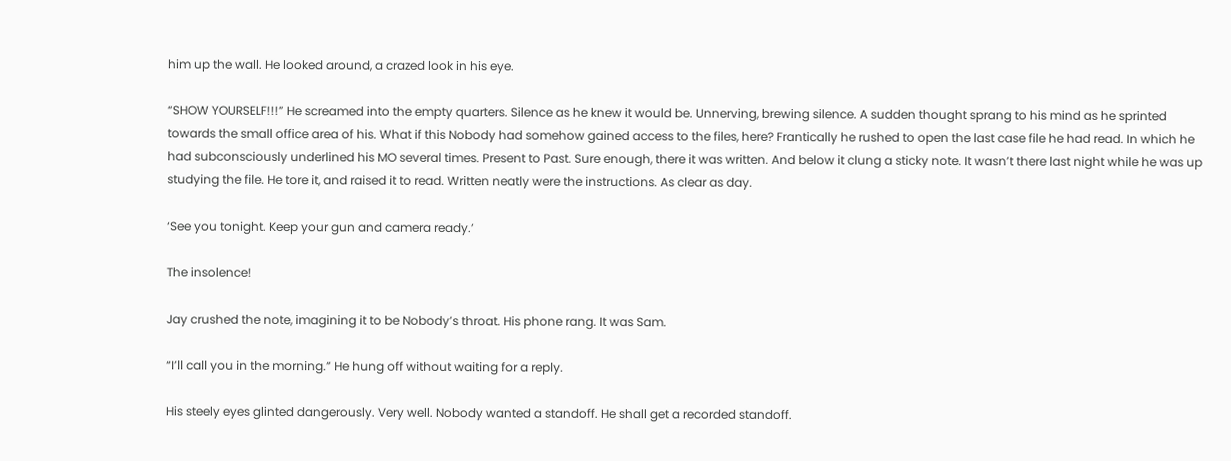him up the wall. He looked around, a crazed look in his eye.

“SHOW YOURSELF!!!” He screamed into the empty quarters. Silence as he knew it would be. Unnerving, brewing silence. A sudden thought sprang to his mind as he sprinted towards the small office area of his. What if this Nobody had somehow gained access to the files, here? Frantically he rushed to open the last case file he had read. In which he had subconsciously underlined his MO several times. Present to Past. Sure enough, there it was written. And below it clung a sticky note. It wasn’t there last night while he was up studying the file. He tore it, and raised it to read. Written neatly were the instructions. As clear as day.

‘See you tonight. Keep your gun and camera ready.’

The insolence!

Jay crushed the note, imagining it to be Nobody’s throat. His phone rang. It was Sam.

“I’ll call you in the morning.” He hung off without waiting for a reply.

His steely eyes glinted dangerously. Very well. Nobody wanted a standoff. He shall get a recorded standoff.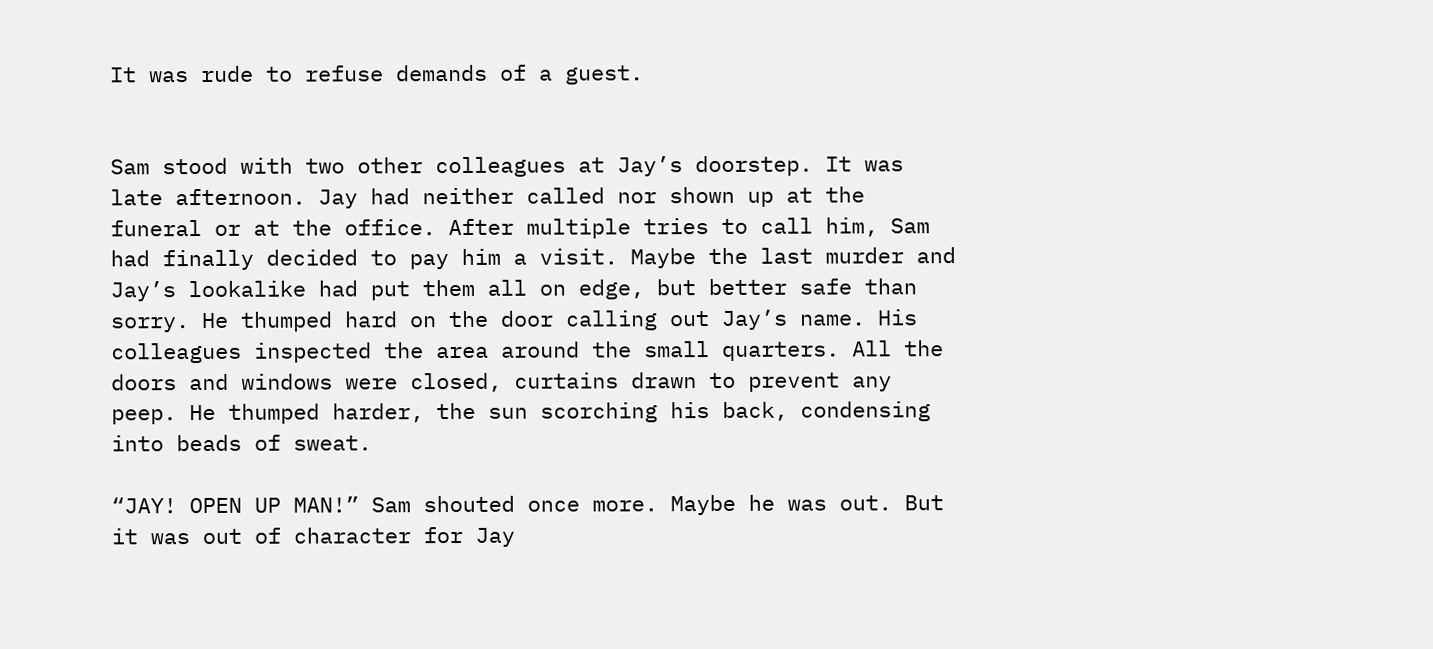It was rude to refuse demands of a guest.


Sam stood with two other colleagues at Jay’s doorstep. It was late afternoon. Jay had neither called nor shown up at the funeral or at the office. After multiple tries to call him, Sam had finally decided to pay him a visit. Maybe the last murder and Jay’s lookalike had put them all on edge, but better safe than sorry. He thumped hard on the door calling out Jay’s name. His colleagues inspected the area around the small quarters. All the doors and windows were closed, curtains drawn to prevent any peep. He thumped harder, the sun scorching his back, condensing into beads of sweat.

“JAY! OPEN UP MAN!” Sam shouted once more. Maybe he was out. But it was out of character for Jay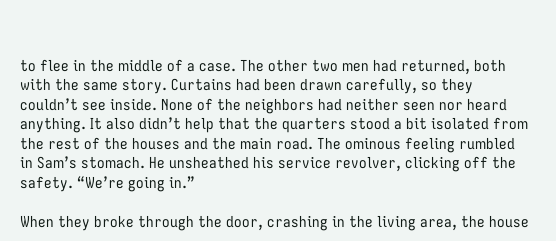to flee in the middle of a case. The other two men had returned, both with the same story. Curtains had been drawn carefully, so they couldn’t see inside. None of the neighbors had neither seen nor heard anything. It also didn’t help that the quarters stood a bit isolated from the rest of the houses and the main road. The ominous feeling rumbled in Sam’s stomach. He unsheathed his service revolver, clicking off the safety. “We’re going in.”

When they broke through the door, crashing in the living area, the house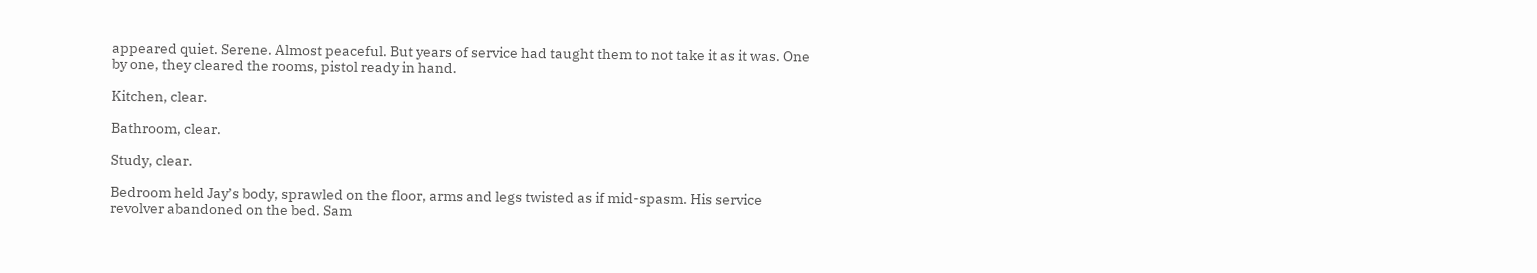appeared quiet. Serene. Almost peaceful. But years of service had taught them to not take it as it was. One by one, they cleared the rooms, pistol ready in hand.

Kitchen, clear.

Bathroom, clear.

Study, clear.

Bedroom held Jay’s body, sprawled on the floor, arms and legs twisted as if mid-spasm. His service revolver abandoned on the bed. Sam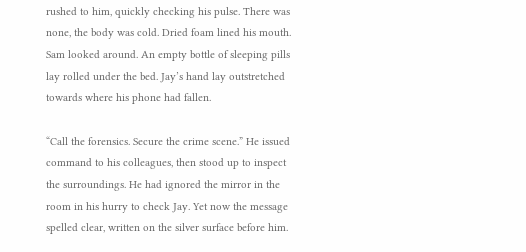rushed to him, quickly checking his pulse. There was none, the body was cold. Dried foam lined his mouth. Sam looked around. An empty bottle of sleeping pills lay rolled under the bed. Jay’s hand lay outstretched towards where his phone had fallen.

“Call the forensics. Secure the crime scene.” He issued command to his colleagues, then stood up to inspect the surroundings. He had ignored the mirror in the room in his hurry to check Jay. Yet now the message spelled clear, written on the silver surface before him.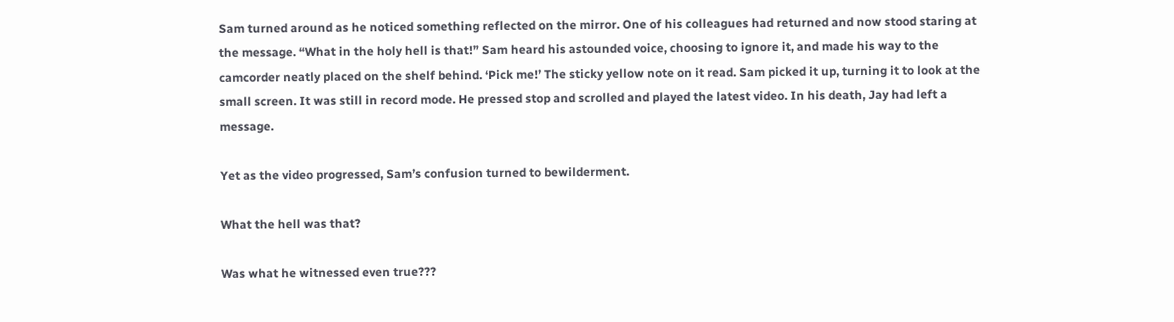Sam turned around as he noticed something reflected on the mirror. One of his colleagues had returned and now stood staring at the message. “What in the holy hell is that!” Sam heard his astounded voice, choosing to ignore it, and made his way to the camcorder neatly placed on the shelf behind. ‘Pick me!’ The sticky yellow note on it read. Sam picked it up, turning it to look at the small screen. It was still in record mode. He pressed stop and scrolled and played the latest video. In his death, Jay had left a message.

Yet as the video progressed, Sam’s confusion turned to bewilderment.

What the hell was that?

Was what he witnessed even true???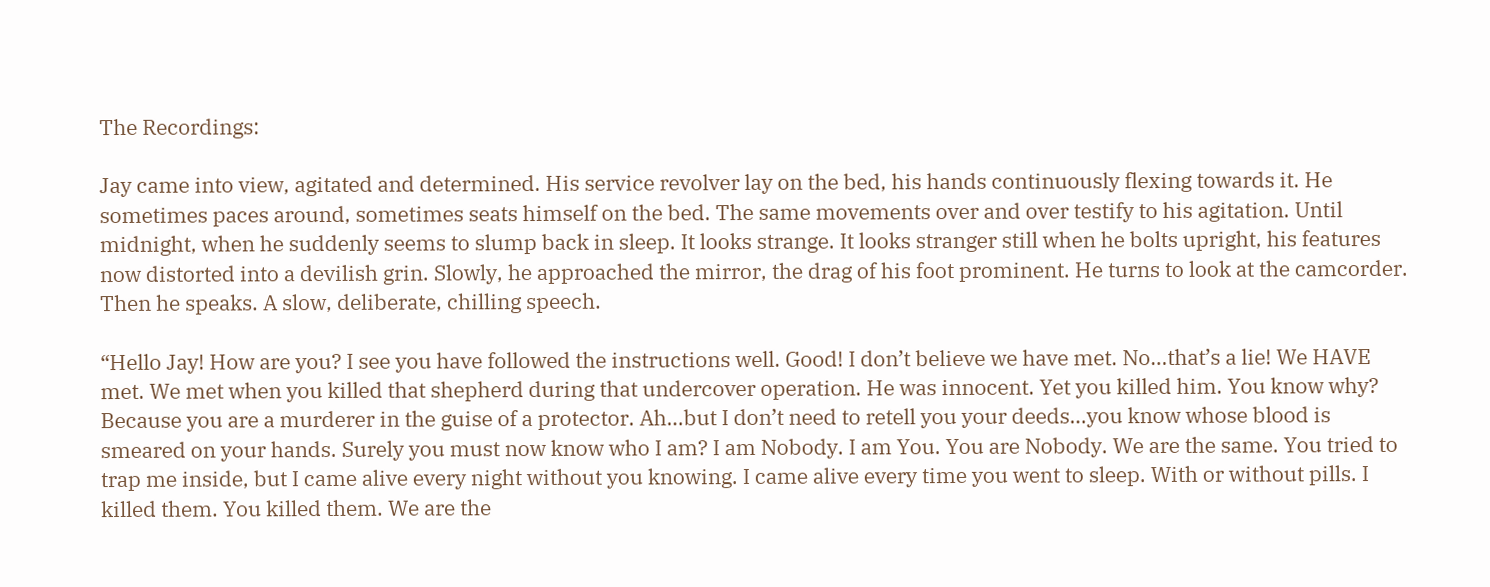The Recordings:

Jay came into view, agitated and determined. His service revolver lay on the bed, his hands continuously flexing towards it. He sometimes paces around, sometimes seats himself on the bed. The same movements over and over testify to his agitation. Until midnight, when he suddenly seems to slump back in sleep. It looks strange. It looks stranger still when he bolts upright, his features now distorted into a devilish grin. Slowly, he approached the mirror, the drag of his foot prominent. He turns to look at the camcorder. Then he speaks. A slow, deliberate, chilling speech.

“Hello Jay! How are you? I see you have followed the instructions well. Good! I don’t believe we have met. No…that’s a lie! We HAVE met. We met when you killed that shepherd during that undercover operation. He was innocent. Yet you killed him. You know why? Because you are a murderer in the guise of a protector. Ah…but I don’t need to retell you your deeds…you know whose blood is smeared on your hands. Surely you must now know who I am? I am Nobody. I am You. You are Nobody. We are the same. You tried to trap me inside, but I came alive every night without you knowing. I came alive every time you went to sleep. With or without pills. I killed them. You killed them. We are the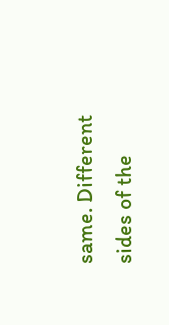same. Different sides of the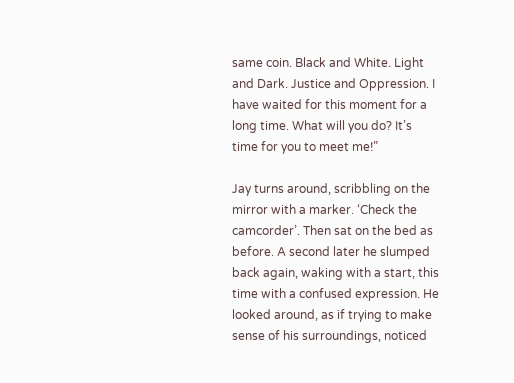same coin. Black and White. Light and Dark. Justice and Oppression. I have waited for this moment for a long time. What will you do? It’s time for you to meet me!”

Jay turns around, scribbling on the mirror with a marker. ‘Check the camcorder’. Then sat on the bed as before. A second later he slumped back again, waking with a start, this time with a confused expression. He looked around, as if trying to make sense of his surroundings, noticed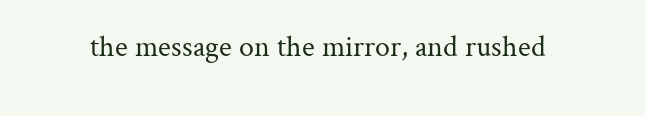the message on the mirror, and rushed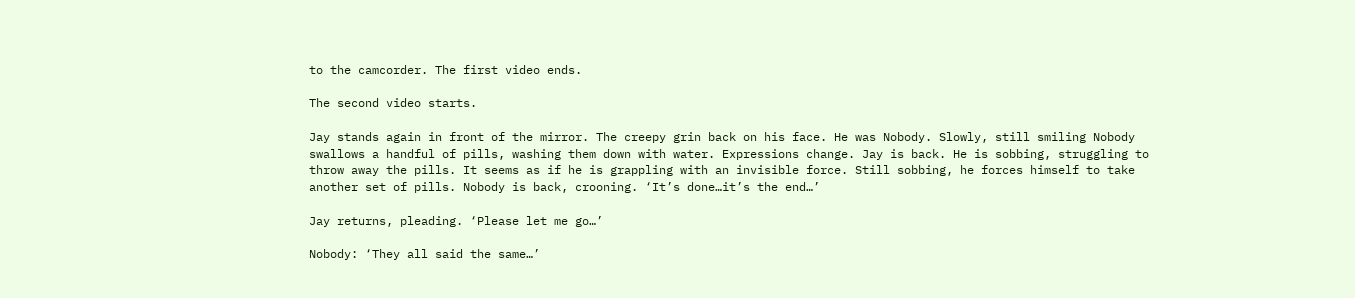to the camcorder. The first video ends.

The second video starts.

Jay stands again in front of the mirror. The creepy grin back on his face. He was Nobody. Slowly, still smiling Nobody swallows a handful of pills, washing them down with water. Expressions change. Jay is back. He is sobbing, struggling to throw away the pills. It seems as if he is grappling with an invisible force. Still sobbing, he forces himself to take another set of pills. Nobody is back, crooning. ‘It’s done…it’s the end…’

Jay returns, pleading. ‘Please let me go…’

Nobody: ‘They all said the same…’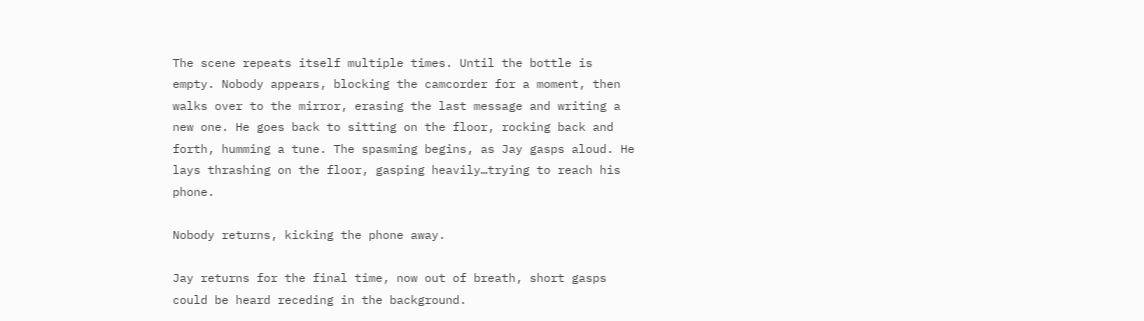The scene repeats itself multiple times. Until the bottle is empty. Nobody appears, blocking the camcorder for a moment, then walks over to the mirror, erasing the last message and writing a new one. He goes back to sitting on the floor, rocking back and forth, humming a tune. The spasming begins, as Jay gasps aloud. He lays thrashing on the floor, gasping heavily…trying to reach his phone.

Nobody returns, kicking the phone away.

Jay returns for the final time, now out of breath, short gasps could be heard receding in the background.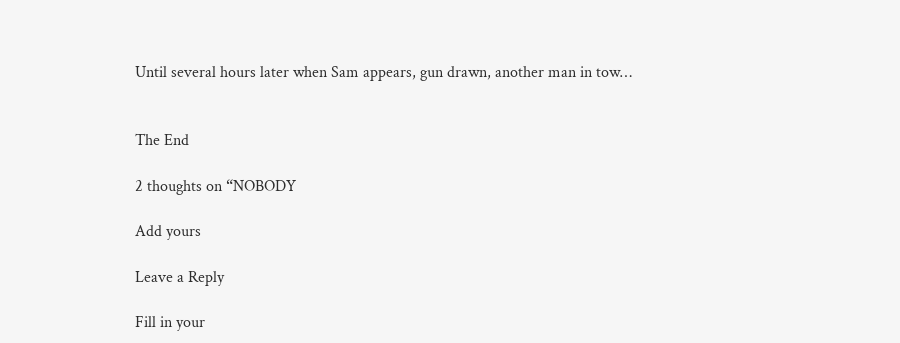Until several hours later when Sam appears, gun drawn, another man in tow…


The End

2 thoughts on “NOBODY

Add yours

Leave a Reply

Fill in your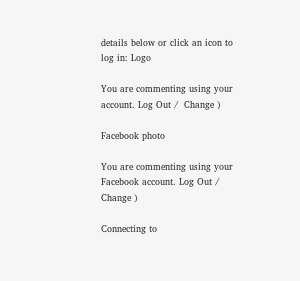details below or click an icon to log in: Logo

You are commenting using your account. Log Out /  Change )

Facebook photo

You are commenting using your Facebook account. Log Out /  Change )

Connecting to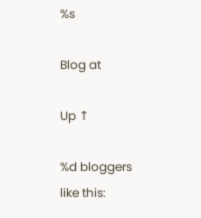%s

Blog at

Up ↑

%d bloggers like this: